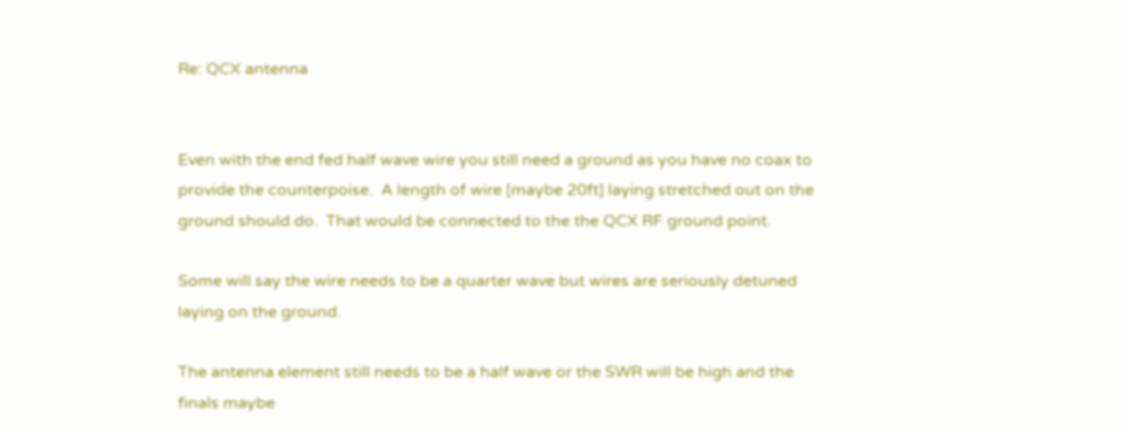Re: QCX antenna


Even with the end fed half wave wire you still need a ground as you have no coax to
provide the counterpoise.  A length of wire [maybe 20ft] laying stretched out on the
ground should do.  That would be connected to the the QCX RF ground point.

Some will say the wire needs to be a quarter wave but wires are seriously detuned
laying on the ground.

The antenna element still needs to be a half wave or the SWR will be high and the
finals maybe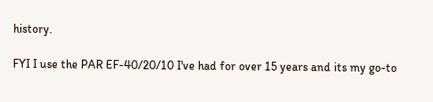history.

FYI I use the PAR EF-40/20/10 I've had for over 15 years and its my go-to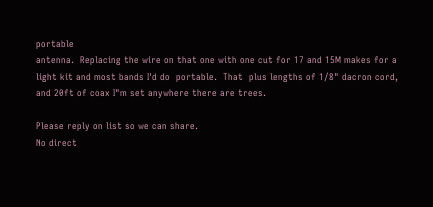portable
antenna.  Replacing the wire on that one with one cut for 17 and 15M makes for a
light kit and most bands I'd do  portable.  That  plus lengths of 1/8" dacron cord,
and 20ft of coax I"m set anywhere there are trees.

Please reply on list so we can share.
No direct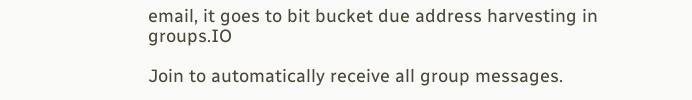email, it goes to bit bucket due address harvesting in groups.IO

Join to automatically receive all group messages.